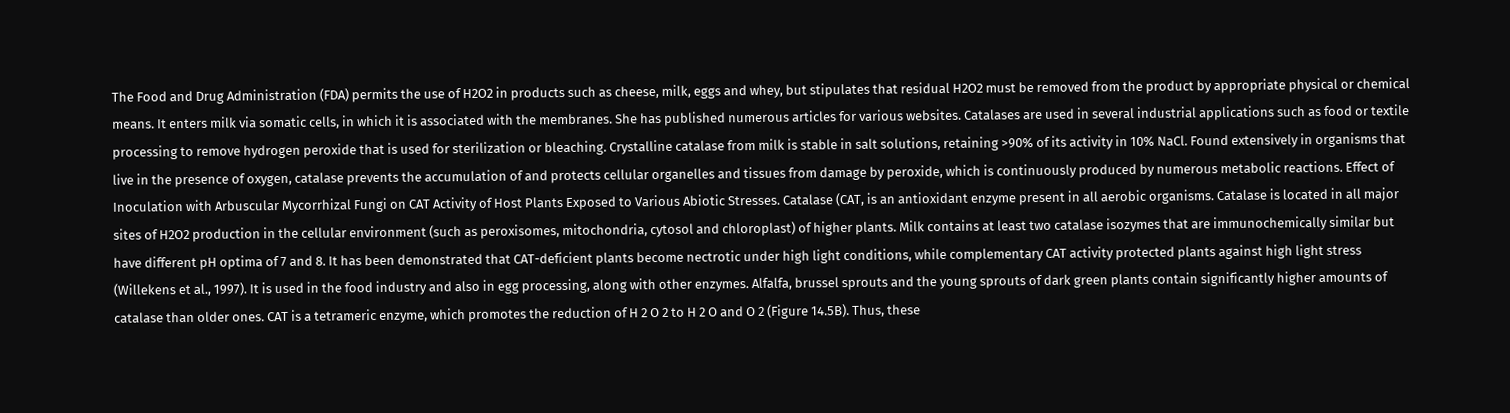The Food and Drug Administration (FDA) permits the use of H2O2 in products such as cheese, milk, eggs and whey, but stipulates that residual H2O2 must be removed from the product by appropriate physical or chemical means. It enters milk via somatic cells, in which it is associated with the membranes. She has published numerous articles for various websites. Catalases are used in several industrial applications such as food or textile processing to remove hydrogen peroxide that is used for sterilization or bleaching. Crystalline catalase from milk is stable in salt solutions, retaining >90% of its activity in 10% NaCl. Found extensively in organisms that live in the presence of oxygen, catalase prevents the accumulation of and protects cellular organelles and tissues from damage by peroxide, which is continuously produced by numerous metabolic reactions. Effect of Inoculation with Arbuscular Mycorrhizal Fungi on CAT Activity of Host Plants Exposed to Various Abiotic Stresses. Catalase (CAT, is an antioxidant enzyme present in all aerobic organisms. Catalase is located in all major sites of H2O2 production in the cellular environment (such as peroxisomes, mitochondria, cytosol and chloroplast) of higher plants. Milk contains at least two catalase isozymes that are immunochemically similar but have different pH optima of 7 and 8. It has been demonstrated that CAT-deficient plants become nectrotic under high light conditions, while complementary CAT activity protected plants against high light stress (Willekens et al., 1997). It is used in the food industry and also in egg processing, along with other enzymes. Alfalfa, brussel sprouts and the young sprouts of dark green plants contain significantly higher amounts of catalase than older ones. CAT is a tetrameric enzyme, which promotes the reduction of H 2 O 2 to H 2 O and O 2 (Figure 14.5B). Thus, these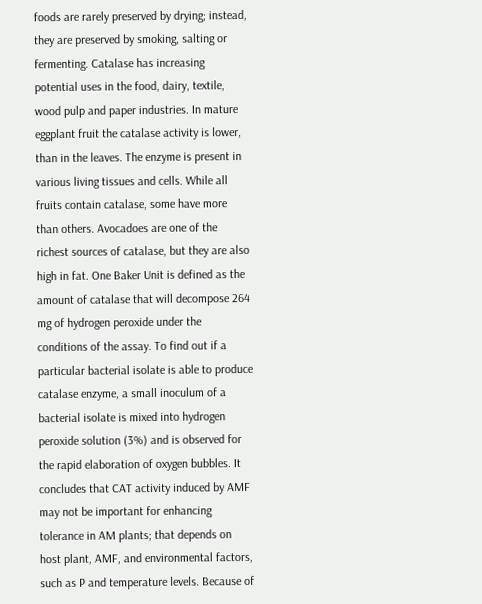foods are rarely preserved by drying; instead, they are preserved by smoking, salting or fermenting. Catalase has increasing potential uses in the food, dairy, textile, wood pulp and paper industries. In mature eggplant fruit the catalase activity is lower, than in the leaves. The enzyme is present in various living tissues and cells. While all fruits contain catalase, some have more than others. Avocadoes are one of the richest sources of catalase, but they are also high in fat. One Baker Unit is defined as the amount of catalase that will decompose 264 mg of hydrogen peroxide under the conditions of the assay. To find out if a particular bacterial isolate is able to produce catalase enzyme, a small inoculum of a bacterial isolate is mixed into hydrogen peroxide solution (3%) and is observed for the rapid elaboration of oxygen bubbles. It concludes that CAT activity induced by AMF may not be important for enhancing tolerance in AM plants; that depends on host plant, AMF, and environmental factors, such as P and temperature levels. Because of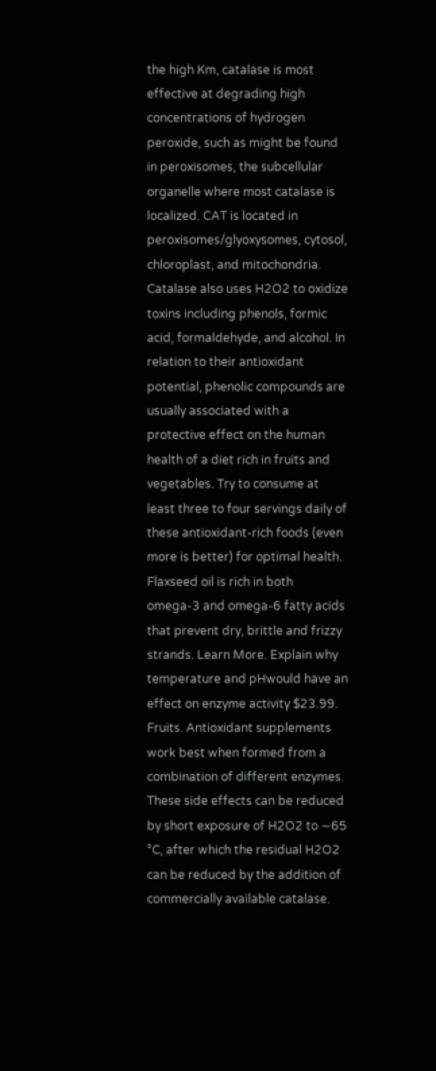the high Km, catalase is most effective at degrading high concentrations of hydrogen peroxide, such as might be found in peroxisomes, the subcellular organelle where most catalase is localized. CAT is located in peroxisomes/glyoxysomes, cytosol, chloroplast, and mitochondria. Catalase also uses H2O2 to oxidize toxins including phenols, formic acid, formaldehyde, and alcohol. In relation to their antioxidant potential, phenolic compounds are usually associated with a protective effect on the human health of a diet rich in fruits and vegetables. Try to consume at least three to four servings daily of these antioxidant-rich foods (even more is better) for optimal health. Flaxseed oil is rich in both omega-3 and omega-6 fatty acids that prevent dry, brittle and frizzy strands. Learn More. Explain why temperature and pHwould have an effect on enzyme activity $23.99. Fruits. Antioxidant supplements work best when formed from a combination of different enzymes. These side effects can be reduced by short exposure of H2O2 to ∼65 °C, after which the residual H2O2 can be reduced by the addition of commercially available catalase.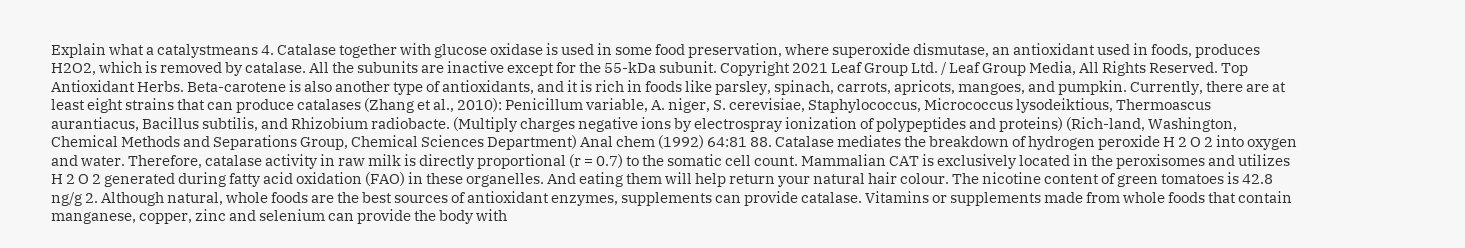Explain what a catalystmeans 4. Catalase together with glucose oxidase is used in some food preservation, where superoxide dismutase, an antioxidant used in foods, produces H2O2, which is removed by catalase. All the subunits are inactive except for the 55-kDa subunit. Copyright 2021 Leaf Group Ltd. / Leaf Group Media, All Rights Reserved. Top Antioxidant Herbs. Beta-carotene is also another type of antioxidants, and it is rich in foods like parsley, spinach, carrots, apricots, mangoes, and pumpkin. Currently, there are at least eight strains that can produce catalases (Zhang et al., 2010): Penicillum variable, A. niger, S. cerevisiae, Staphylococcus, Micrococcus lysodeiktious, Thermoascus aurantiacus, Bacillus subtilis, and Rhizobium radiobacte. (Multiply charges negative ions by electrospray ionization of polypeptides and proteins) (Rich-land, Washington, Chemical Methods and Separations Group, Chemical Sciences Department) Anal chem (1992) 64:81 88. Catalase mediates the breakdown of hydrogen peroxide H 2 O 2 into oxygen and water. Therefore, catalase activity in raw milk is directly proportional (r = 0.7) to the somatic cell count. Mammalian CAT is exclusively located in the peroxisomes and utilizes H 2 O 2 generated during fatty acid oxidation (FAO) in these organelles. And eating them will help return your natural hair colour. The nicotine content of green tomatoes is 42.8 ng/g 2. Although natural, whole foods are the best sources of antioxidant enzymes, supplements can provide catalase. Vitamins or supplements made from whole foods that contain manganese, copper, zinc and selenium can provide the body with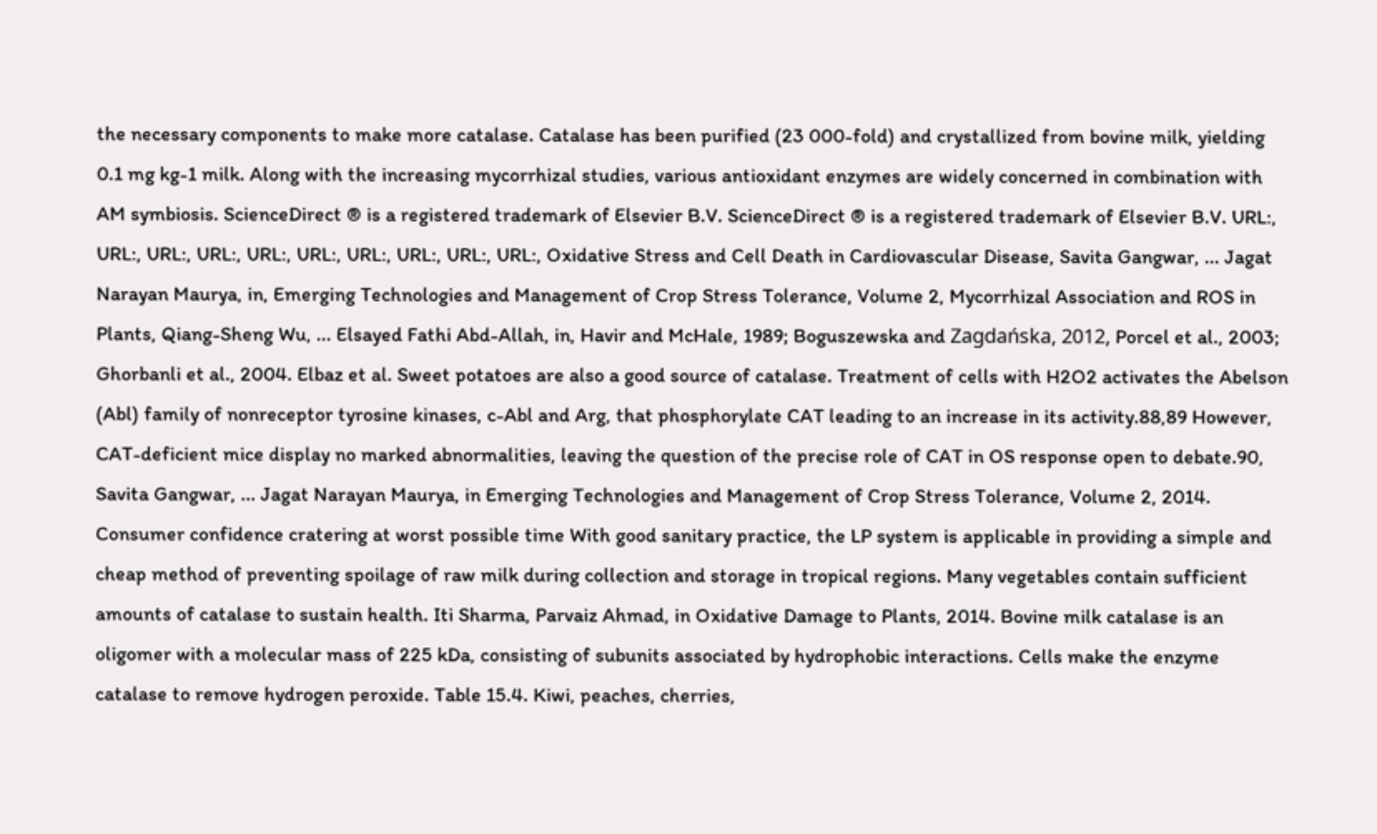the necessary components to make more catalase. Catalase has been purified (23 000-fold) and crystallized from bovine milk, yielding 0.1 mg kg-1 milk. Along with the increasing mycorrhizal studies, various antioxidant enzymes are widely concerned in combination with AM symbiosis. ScienceDirect ® is a registered trademark of Elsevier B.V. ScienceDirect ® is a registered trademark of Elsevier B.V. URL:, URL:, URL:, URL:, URL:, URL:, URL:, URL:, URL:, URL:, Oxidative Stress and Cell Death in Cardiovascular Disease, Savita Gangwar, ... Jagat Narayan Maurya, in, Emerging Technologies and Management of Crop Stress Tolerance, Volume 2, Mycorrhizal Association and ROS in Plants, Qiang-Sheng Wu, ... Elsayed Fathi Abd-Allah, in, Havir and McHale, 1989; Boguszewska and Zagdańska, 2012, Porcel et al., 2003; Ghorbanli et al., 2004. Elbaz et al. Sweet potatoes are also a good source of catalase. Treatment of cells with H2O2 activates the Abelson (Abl) family of nonreceptor tyrosine kinases, c-Abl and Arg, that phosphorylate CAT leading to an increase in its activity.88,89 However, CAT-deficient mice display no marked abnormalities, leaving the question of the precise role of CAT in OS response open to debate.90, Savita Gangwar, ... Jagat Narayan Maurya, in Emerging Technologies and Management of Crop Stress Tolerance, Volume 2, 2014. Consumer confidence cratering at worst possible time With good sanitary practice, the LP system is applicable in providing a simple and cheap method of preventing spoilage of raw milk during collection and storage in tropical regions. Many vegetables contain sufficient amounts of catalase to sustain health. Iti Sharma, Parvaiz Ahmad, in Oxidative Damage to Plants, 2014. Bovine milk catalase is an oligomer with a molecular mass of 225 kDa, consisting of subunits associated by hydrophobic interactions. Cells make the enzyme catalase to remove hydrogen peroxide. Table 15.4. Kiwi, peaches, cherries,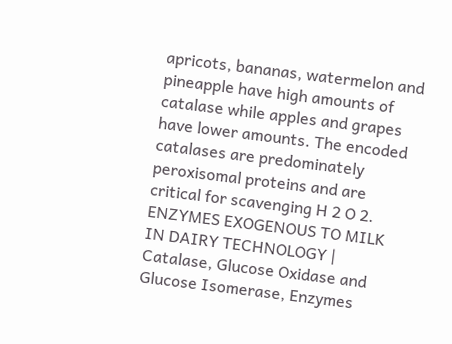apricots, bananas, watermelon and pineapple have high amounts of catalase while apples and grapes have lower amounts. The encoded catalases are predominately peroxisomal proteins and are critical for scavenging H 2 O 2. ENZYMES EXOGENOUS TO MILK IN DAIRY TECHNOLOGY | Catalase, Glucose Oxidase and Glucose Isomerase, Enzymes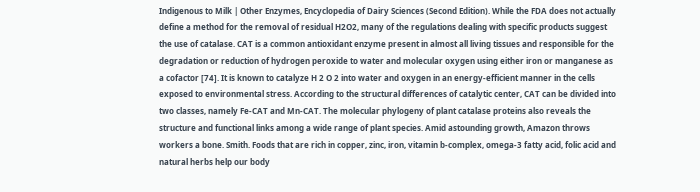Indigenous to Milk | Other Enzymes, Encyclopedia of Dairy Sciences (Second Edition). While the FDA does not actually define a method for the removal of residual H2O2, many of the regulations dealing with specific products suggest the use of catalase. CAT is a common antioxidant enzyme present in almost all living tissues and responsible for the degradation or reduction of hydrogen peroxide to water and molecular oxygen using either iron or manganese as a cofactor [74]. It is known to catalyze H 2 O 2 into water and oxygen in an energy-efficient manner in the cells exposed to environmental stress. According to the structural differences of catalytic center, CAT can be divided into two classes, namely Fe-CAT and Mn-CAT. The molecular phylogeny of plant catalase proteins also reveals the structure and functional links among a wide range of plant species. Amid astounding growth, Amazon throws workers a bone. Smith. Foods that are rich in copper, zinc, iron, vitamin b-complex, omega-3 fatty acid, folic acid and natural herbs help our body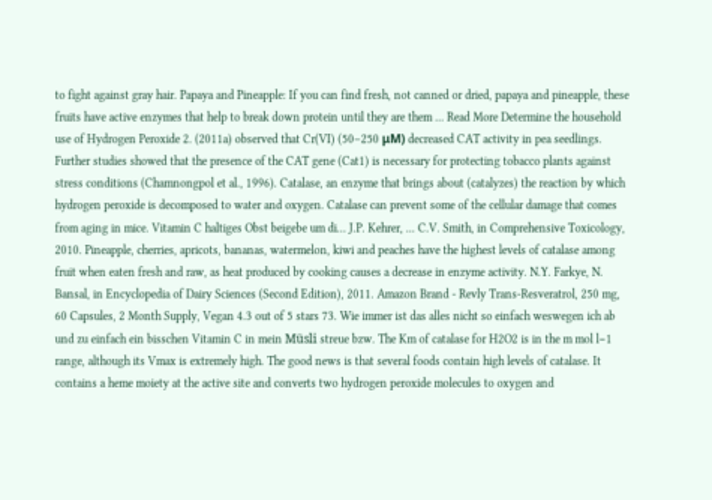to fight against gray hair. Papaya and Pineapple: If you can find fresh, not canned or dried, papaya and pineapple, these fruits have active enzymes that help to break down protein until they are them ... Read More Determine the household use of Hydrogen Peroxide 2. (2011a) observed that Cr(VI) (50–250 μM) decreased CAT activity in pea seedlings. Further studies showed that the presence of the CAT gene (Cat1) is necessary for protecting tobacco plants against stress conditions (Chamnongpol et al., 1996). Catalase, an enzyme that brings about (catalyzes) the reaction by which hydrogen peroxide is decomposed to water and oxygen. Catalase can prevent some of the cellular damage that comes from aging in mice. Vitamin C haltiges Obst beigebe um di… J.P. Kehrer, ... C.V. Smith, in Comprehensive Toxicology, 2010. Pineapple, cherries, apricots, bananas, watermelon, kiwi and peaches have the highest levels of catalase among fruit when eaten fresh and raw, as heat produced by cooking causes a decrease in enzyme activity. N.Y. Farkye, N. Bansal, in Encyclopedia of Dairy Sciences (Second Edition), 2011. Amazon Brand - Revly Trans-Resveratrol, 250 mg, 60 Capsules, 2 Month Supply, Vegan 4.3 out of 5 stars 73. Wie immer ist das alles nicht so einfach weswegen ich ab und zu einfach ein bisschen Vitamin C in mein Müsli streue bzw. The Km of catalase for H2O2 is in the m mol l−1 range, although its Vmax is extremely high. The good news is that several foods contain high levels of catalase. It contains a heme moiety at the active site and converts two hydrogen peroxide molecules to oxygen and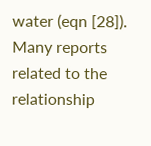water (eqn [28]). Many reports related to the relationship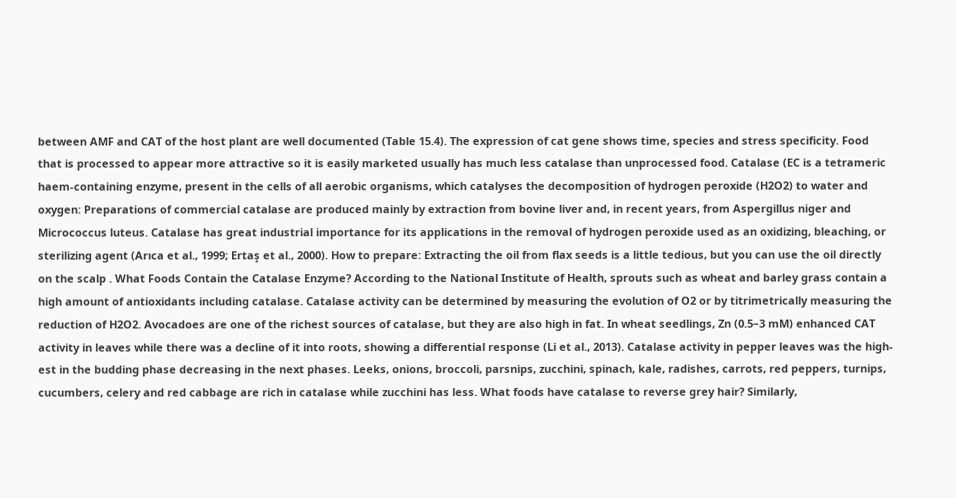between AMF and CAT of the host plant are well documented (Table 15.4). The expression of cat gene shows time, species and stress specificity. Food that is processed to appear more attractive so it is easily marketed usually has much less catalase than unprocessed food. Catalase (EC is a tetrameric haem-containing enzyme, present in the cells of all aerobic organisms, which catalyses the decomposition of hydrogen peroxide (H2O2) to water and oxygen: Preparations of commercial catalase are produced mainly by extraction from bovine liver and, in recent years, from Aspergillus niger and Micrococcus luteus. Catalase has great industrial importance for its applications in the removal of hydrogen peroxide used as an oxidizing, bleaching, or sterilizing agent (Arıca et al., 1999; Ertaş et al., 2000). How to prepare: Extracting the oil from flax seeds is a little tedious, but you can use the oil directly on the scalp . What Foods Contain the Catalase Enzyme? According to the National Institute of Health, sprouts such as wheat and barley grass contain a high amount of antioxidants including catalase. Catalase activity can be determined by measuring the evolution of O2 or by titrimetrically measuring the reduction of H2O2. Avocadoes are one of the richest sources of catalase, but they are also high in fat. In wheat seedlings, Zn (0.5–3 mM) enhanced CAT activity in leaves while there was a decline of it into roots, showing a differential response (Li et al., 2013). Catalase activity in pepper leaves was the high-est in the budding phase decreasing in the next phases. Leeks, onions, broccoli, parsnips, zucchini, spinach, kale, radishes, carrots, red peppers, turnips, cucumbers, celery and red cabbage are rich in catalase while zucchini has less. What foods have catalase to reverse grey hair? Similarly,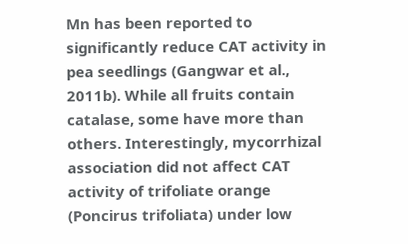Mn has been reported to significantly reduce CAT activity in pea seedlings (Gangwar et al., 2011b). While all fruits contain catalase, some have more than others. Interestingly, mycorrhizal association did not affect CAT activity of trifoliate orange (Poncirus trifoliata) under low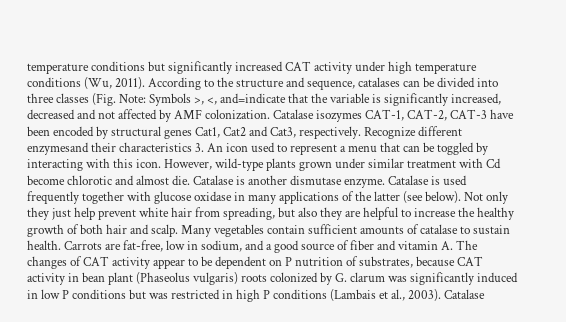temperature conditions but significantly increased CAT activity under high temperature conditions (Wu, 2011). According to the structure and sequence, catalases can be divided into three classes (Fig. Note: Symbols >, <, and=indicate that the variable is significantly increased, decreased and not affected by AMF colonization. Catalase isozymes CAT-1, CAT-2, CAT-3 have been encoded by structural genes Cat1, Cat2 and Cat3, respectively. Recognize different enzymesand their characteristics 3. An icon used to represent a menu that can be toggled by interacting with this icon. However, wild-type plants grown under similar treatment with Cd become chlorotic and almost die. Catalase is another dismutase enzyme. Catalase is used frequently together with glucose oxidase in many applications of the latter (see below). Not only they just help prevent white hair from spreading, but also they are helpful to increase the healthy growth of both hair and scalp. Many vegetables contain sufficient amounts of catalase to sustain health. Carrots are fat-free, low in sodium, and a good source of fiber and vitamin A. The changes of CAT activity appear to be dependent on P nutrition of substrates, because CAT activity in bean plant (Phaseolus vulgaris) roots colonized by G. clarum was significantly induced in low P conditions but was restricted in high P conditions (Lambais et al., 2003). Catalase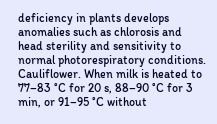deficiency in plants develops anomalies such as chlorosis and head sterility and sensitivity to normal photorespiratory conditions. Cauliflower. When milk is heated to 77–83 °C for 20 s, 88–90 °C for 3 min, or 91–95 °C without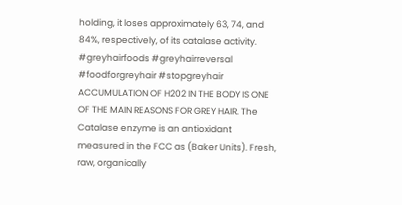holding, it loses approximately 63, 74, and 84%, respectively, of its catalase activity. #greyhairfoods #greyhairreversal #foodforgreyhair #stopgreyhair ACCUMULATION OF H202 IN THE BODY IS ONE OF THE MAIN REASONS FOR GREY HAIR. The Catalase enzyme is an antioxidant measured in the FCC as (Baker Units). Fresh, raw, organically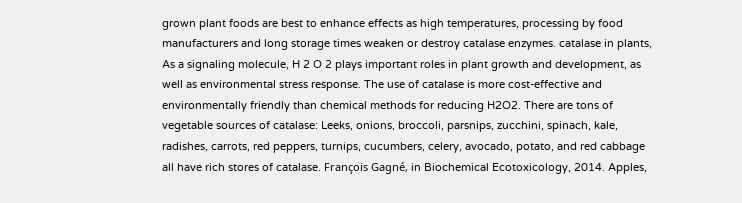grown plant foods are best to enhance effects as high temperatures, processing by food manufacturers and long storage times weaken or destroy catalase enzymes. catalase in plants, As a signaling molecule, H 2 O 2 plays important roles in plant growth and development, as well as environmental stress response. The use of catalase is more cost-effective and environmentally friendly than chemical methods for reducing H2O2. There are tons of vegetable sources of catalase: Leeks, onions, broccoli, parsnips, zucchini, spinach, kale, radishes, carrots, red peppers, turnips, cucumbers, celery, avocado, potato, and red cabbage all have rich stores of catalase. François Gagné, in Biochemical Ecotoxicology, 2014. Apples,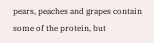pears, peaches and grapes contain some of the protein, but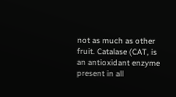not as much as other fruit. Catalase (CAT, is an antioxidant enzyme present in all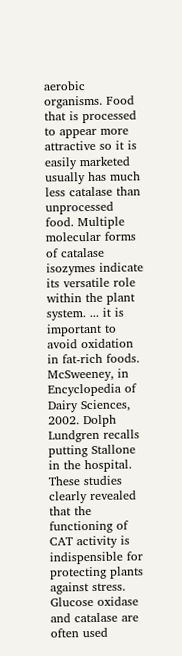aerobic organisms. Food that is processed to appear more attractive so it is easily marketed usually has much less catalase than unprocessed food. Multiple molecular forms of catalase isozymes indicate its versatile role within the plant system. ... it is important to avoid oxidation in fat-rich foods. McSweeney, in Encyclopedia of Dairy Sciences, 2002. Dolph Lundgren recalls putting Stallone in the hospital. These studies clearly revealed that the functioning of CAT activity is indispensible for protecting plants against stress. Glucose oxidase and catalase are often used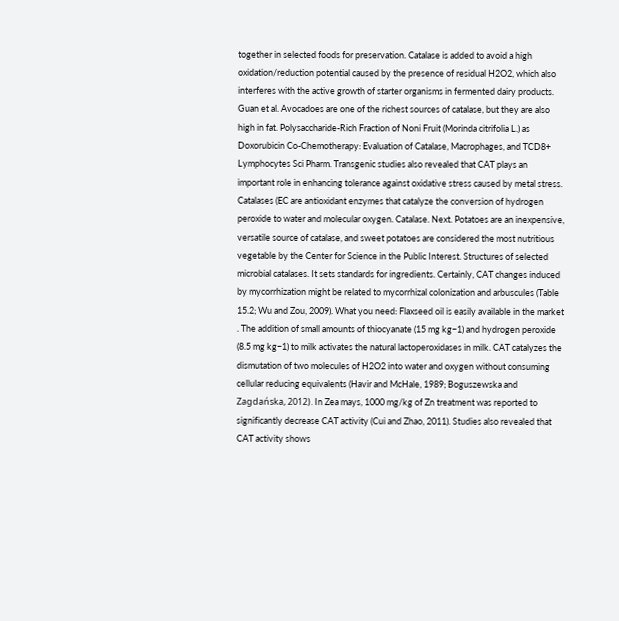together in selected foods for preservation. Catalase is added to avoid a high oxidation/reduction potential caused by the presence of residual H2O2, which also interferes with the active growth of starter organisms in fermented dairy products. Guan et al. Avocadoes are one of the richest sources of catalase, but they are also high in fat. Polysaccharide-Rich Fraction of Noni Fruit (Morinda citrifolia L.) as Doxorubicin Co-Chemotherapy: Evaluation of Catalase, Macrophages, and TCD8+ Lymphocytes Sci Pharm. Transgenic studies also revealed that CAT plays an important role in enhancing tolerance against oxidative stress caused by metal stress. Catalases (EC are antioxidant enzymes that catalyze the conversion of hydrogen peroxide to water and molecular oxygen. Catalase. Next. Potatoes are an inexpensive, versatile source of catalase, and sweet potatoes are considered the most nutritious vegetable by the Center for Science in the Public Interest. Structures of selected microbial catalases. It sets standards for ingredients. Certainly, CAT changes induced by mycorrhization might be related to mycorrhizal colonization and arbuscules (Table 15.2; Wu and Zou, 2009). What you need: Flaxseed oil is easily available in the market . The addition of small amounts of thiocyanate (15 mg kg−1) and hydrogen peroxide (8.5 mg kg−1) to milk activates the natural lactoperoxidases in milk. CAT catalyzes the dismutation of two molecules of H2O2 into water and oxygen without consuming cellular reducing equivalents (Havir and McHale, 1989; Boguszewska and Zagdańska, 2012). In Zea mays, 1000 mg/kg of Zn treatment was reported to significantly decrease CAT activity (Cui and Zhao, 2011). Studies also revealed that CAT activity shows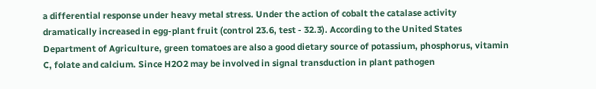a differential response under heavy metal stress. Under the action of cobalt the catalase activity dramatically increased in egg-plant fruit (control 23.6, test - 32.3). According to the United States Department of Agriculture, green tomatoes are also a good dietary source of potassium, phosphorus, vitamin C, folate and calcium. Since H2O2 may be involved in signal transduction in plant pathogen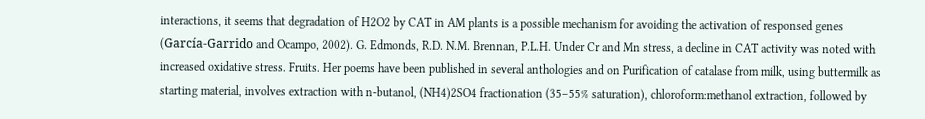interactions, it seems that degradation of H2O2 by CAT in AM plants is a possible mechanism for avoiding the activation of responsed genes (García-Garrido and Ocampo, 2002). G. Edmonds, R.D. N.M. Brennan, P.L.H. Under Cr and Mn stress, a decline in CAT activity was noted with increased oxidative stress. Fruits. Her poems have been published in several anthologies and on Purification of catalase from milk, using buttermilk as starting material, involves extraction with n-butanol, (NH4)2SO4 fractionation (35–55% saturation), chloroform:methanol extraction, followed by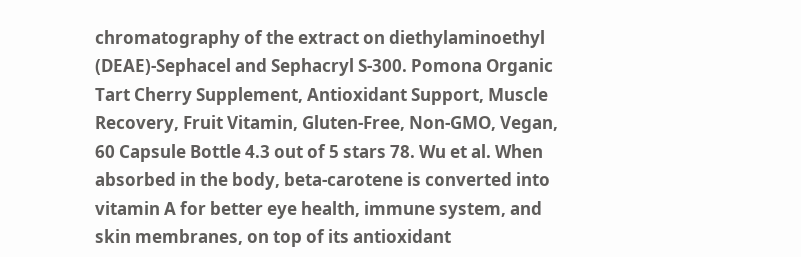chromatography of the extract on diethylaminoethyl (DEAE)-Sephacel and Sephacryl S-300. Pomona Organic Tart Cherry Supplement, Antioxidant Support, Muscle Recovery, Fruit Vitamin, Gluten-Free, Non-GMO, Vegan, 60 Capsule Bottle 4.3 out of 5 stars 78. Wu et al. When absorbed in the body, beta-carotene is converted into vitamin A for better eye health, immune system, and skin membranes, on top of its antioxidant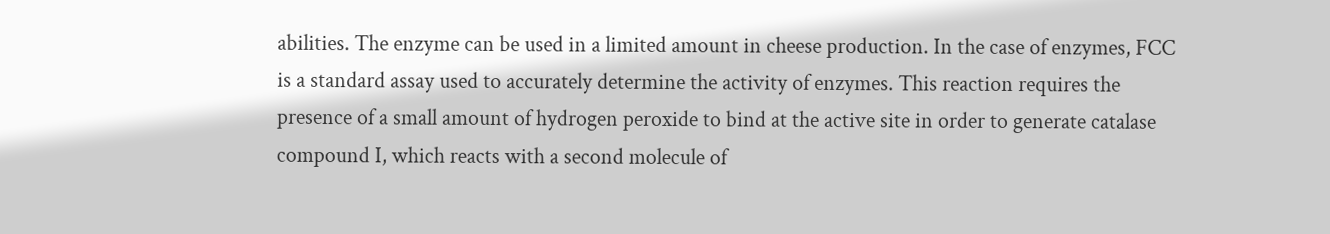abilities. The enzyme can be used in a limited amount in cheese production. In the case of enzymes, FCC is a standard assay used to accurately determine the activity of enzymes. This reaction requires the presence of a small amount of hydrogen peroxide to bind at the active site in order to generate catalase compound I, which reacts with a second molecule of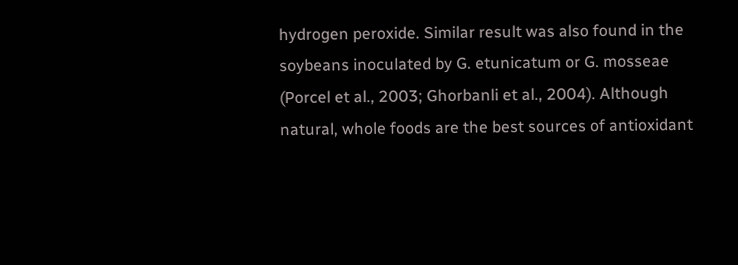hydrogen peroxide. Similar result was also found in the soybeans inoculated by G. etunicatum or G. mosseae (Porcel et al., 2003; Ghorbanli et al., 2004). Although natural, whole foods are the best sources of antioxidant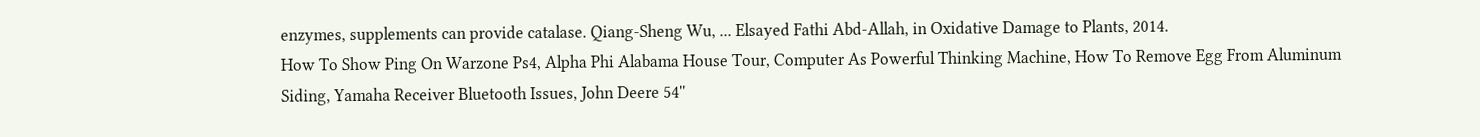enzymes, supplements can provide catalase. Qiang-Sheng Wu, ... Elsayed Fathi Abd-Allah, in Oxidative Damage to Plants, 2014.
How To Show Ping On Warzone Ps4, Alpha Phi Alabama House Tour, Computer As Powerful Thinking Machine, How To Remove Egg From Aluminum Siding, Yamaha Receiver Bluetooth Issues, John Deere 54''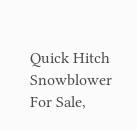Quick Hitch Snowblower For Sale,